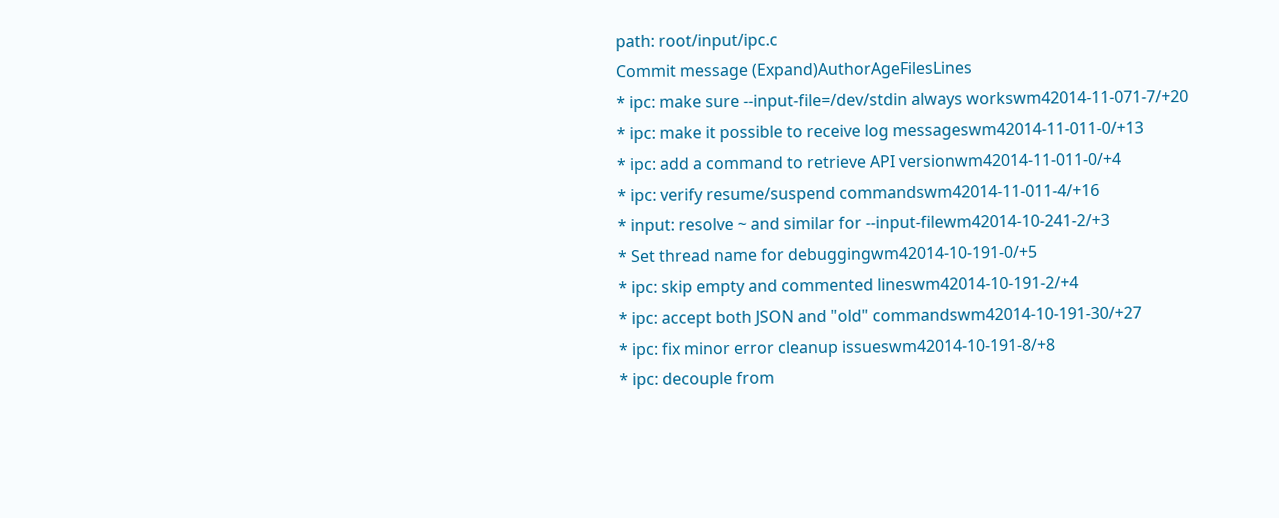path: root/input/ipc.c
Commit message (Expand)AuthorAgeFilesLines
* ipc: make sure --input-file=/dev/stdin always workswm42014-11-071-7/+20
* ipc: make it possible to receive log messageswm42014-11-011-0/+13
* ipc: add a command to retrieve API versionwm42014-11-011-0/+4
* ipc: verify resume/suspend commandswm42014-11-011-4/+16
* input: resolve ~ and similar for --input-filewm42014-10-241-2/+3
* Set thread name for debuggingwm42014-10-191-0/+5
* ipc: skip empty and commented lineswm42014-10-191-2/+4
* ipc: accept both JSON and "old" commandswm42014-10-191-30/+27
* ipc: fix minor error cleanup issueswm42014-10-191-8/+8
* ipc: decouple from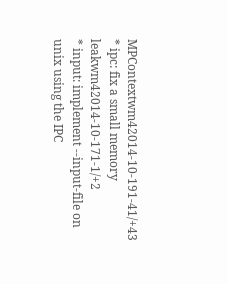MPContextwm42014-10-191-41/+43
* ipc: fix a small memory leakwm42014-10-171-1/+2
* input: implement --input-file on unix using the IPC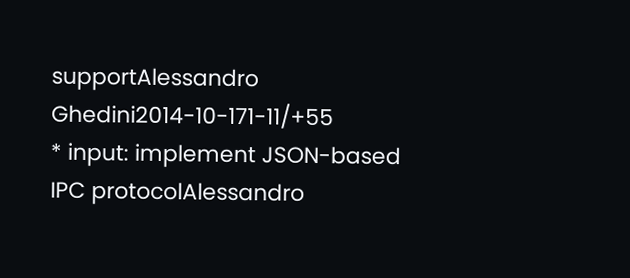supportAlessandro Ghedini2014-10-171-11/+55
* input: implement JSON-based IPC protocolAlessandro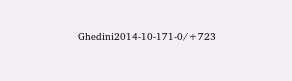Ghedini2014-10-171-0/+723